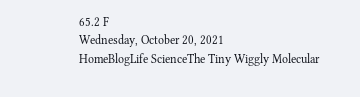65.2 F
Wednesday, October 20, 2021
HomeBlogLife ScienceThe Tiny Wiggly Molecular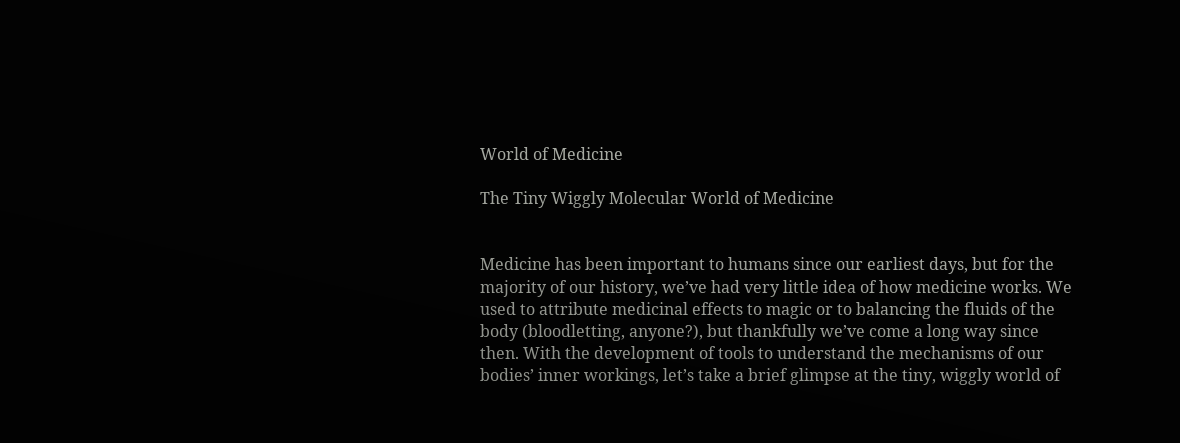World of Medicine

The Tiny Wiggly Molecular World of Medicine


Medicine has been important to humans since our earliest days, but for the majority of our history, we’ve had very little idea of how medicine works. We used to attribute medicinal effects to magic or to balancing the fluids of the body (bloodletting, anyone?), but thankfully we’ve come a long way since then. With the development of tools to understand the mechanisms of our bodies’ inner workings, let’s take a brief glimpse at the tiny, wiggly world of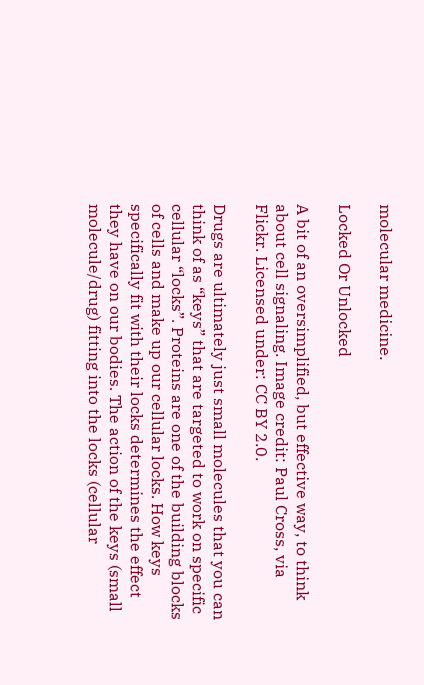molecular medicine.

Locked Or Unlocked

A bit of an oversimplified, but effective way, to think about cell signaling. Image credit: Paul Cross, via Flickr. Licensed under: CC BY 2.0.

Drugs are ultimately just small molecules that you can think of as “keys” that are targeted to work on specific cellular “locks”. Proteins are one of the building blocks of cells and make up our cellular locks. How keys specifically fit with their locks determines the effect they have on our bodies. The action of the keys (small molecule/drug) fitting into the locks (cellular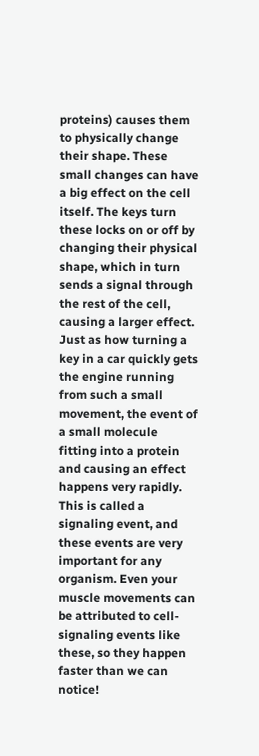proteins) causes them to physically change their shape. These small changes can have a big effect on the cell itself. The keys turn these locks on or off by changing their physical shape, which in turn sends a signal through the rest of the cell, causing a larger effect. Just as how turning a key in a car quickly gets the engine running from such a small movement, the event of a small molecule fitting into a protein and causing an effect happens very rapidly. This is called a signaling event, and these events are very important for any organism. Even your muscle movements can be attributed to cell-signaling events like these, so they happen faster than we can notice!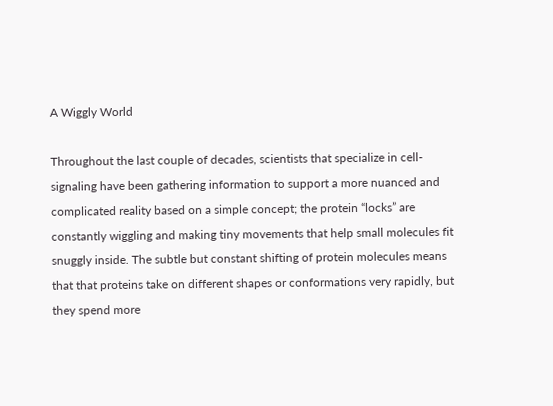A Wiggly World

Throughout the last couple of decades, scientists that specialize in cell-signaling have been gathering information to support a more nuanced and complicated reality based on a simple concept; the protein “locks” are constantly wiggling and making tiny movements that help small molecules fit snuggly inside. The subtle but constant shifting of protein molecules means that that proteins take on different shapes or conformations very rapidly, but they spend more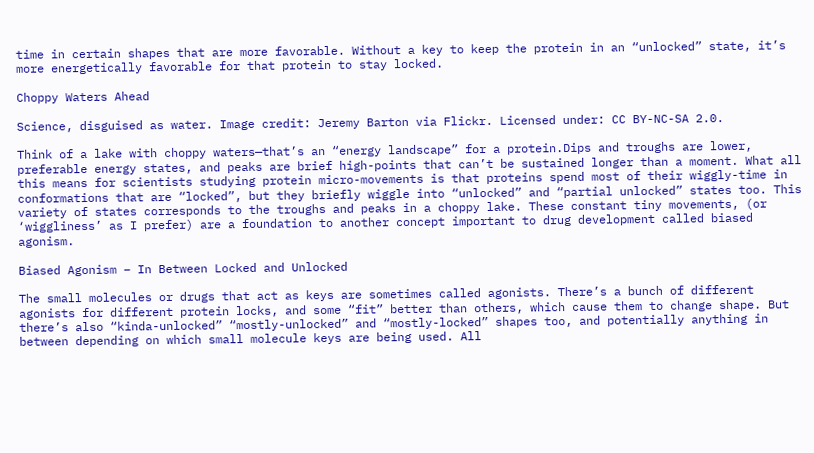time in certain shapes that are more favorable. Without a key to keep the protein in an “unlocked” state, it’s more energetically favorable for that protein to stay locked.

Choppy Waters Ahead

Science, disguised as water. Image credit: Jeremy Barton via Flickr. Licensed under: CC BY-NC-SA 2.0.

Think of a lake with choppy waters—that’s an “energy landscape” for a protein.Dips and troughs are lower, preferable energy states, and peaks are brief high-points that can’t be sustained longer than a moment. What all this means for scientists studying protein micro-movements is that proteins spend most of their wiggly-time in conformations that are “locked”, but they briefly wiggle into “unlocked” and “partial unlocked” states too. This variety of states corresponds to the troughs and peaks in a choppy lake. These constant tiny movements, (or ‘wiggliness’ as I prefer) are a foundation to another concept important to drug development called biased agonism.

Biased Agonism – In Between Locked and Unlocked

The small molecules or drugs that act as keys are sometimes called agonists. There’s a bunch of different agonists for different protein locks, and some “fit” better than others, which cause them to change shape. But there’s also “kinda-unlocked” “mostly-unlocked” and “mostly-locked” shapes too, and potentially anything in between depending on which small molecule keys are being used. All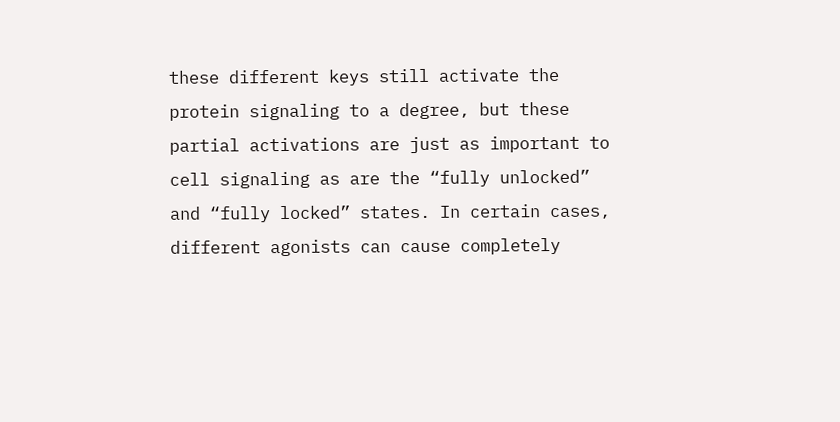these different keys still activate the protein signaling to a degree, but these partial activations are just as important to cell signaling as are the “fully unlocked” and “fully locked” states. In certain cases, different agonists can cause completely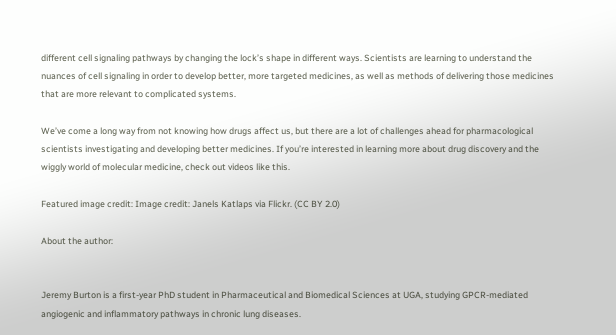different cell signaling pathways by changing the lock’s shape in different ways. Scientists are learning to understand the nuances of cell signaling in order to develop better, more targeted medicines, as well as methods of delivering those medicines that are more relevant to complicated systems.

We’ve come a long way from not knowing how drugs affect us, but there are a lot of challenges ahead for pharmacological scientists investigating and developing better medicines. If you’re interested in learning more about drug discovery and the wiggly world of molecular medicine, check out videos like this.

Featured image credit: Image credit: Janels Katlaps via Flickr. (CC BY 2.0)

About the author:


Jeremy Burton is a first-year PhD student in Pharmaceutical and Biomedical Sciences at UGA, studying GPCR-mediated angiogenic and inflammatory pathways in chronic lung diseases.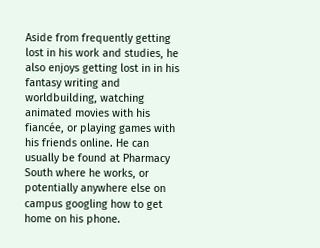Aside from frequently getting lost in his work and studies, he also enjoys getting lost in in his fantasy writing and worldbuilding, watching animated movies with his fiancée, or playing games with his friends online. He can usually be found at Pharmacy South where he works, or potentially anywhere else on campus googling how to get home on his phone.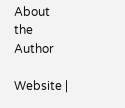About the Author

Website |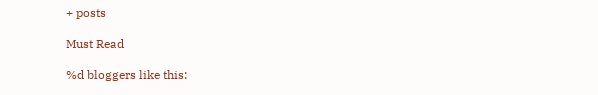+ posts

Must Read

%d bloggers like this: